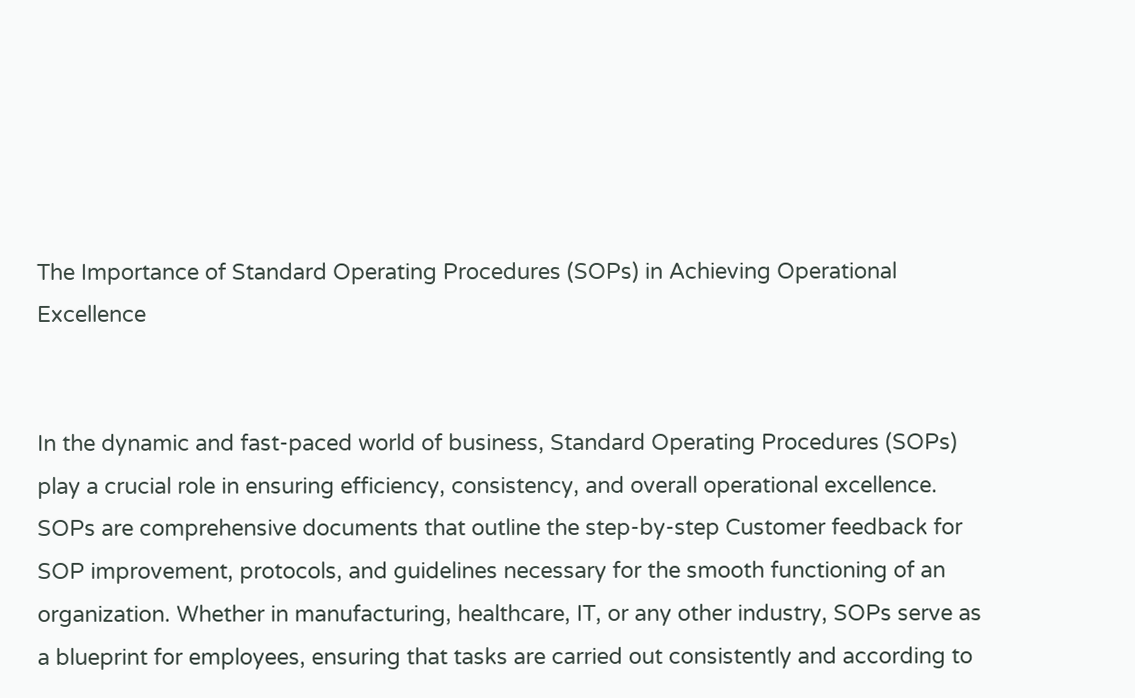The Importance of Standard Operating Procedures (SOPs) in Achieving Operational Excellence


In the dynamic and fast-paced world of business, Standard Operating Procedures (SOPs) play a crucial role in ensuring efficiency, consistency, and overall operational excellence. SOPs are comprehensive documents that outline the step-by-step Customer feedback for SOP improvement, protocols, and guidelines necessary for the smooth functioning of an organization. Whether in manufacturing, healthcare, IT, or any other industry, SOPs serve as a blueprint for employees, ensuring that tasks are carried out consistently and according to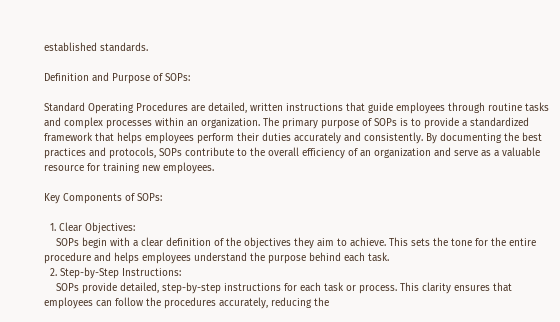established standards.

Definition and Purpose of SOPs:

Standard Operating Procedures are detailed, written instructions that guide employees through routine tasks and complex processes within an organization. The primary purpose of SOPs is to provide a standardized framework that helps employees perform their duties accurately and consistently. By documenting the best practices and protocols, SOPs contribute to the overall efficiency of an organization and serve as a valuable resource for training new employees.

Key Components of SOPs:

  1. Clear Objectives:
    SOPs begin with a clear definition of the objectives they aim to achieve. This sets the tone for the entire procedure and helps employees understand the purpose behind each task.
  2. Step-by-Step Instructions:
    SOPs provide detailed, step-by-step instructions for each task or process. This clarity ensures that employees can follow the procedures accurately, reducing the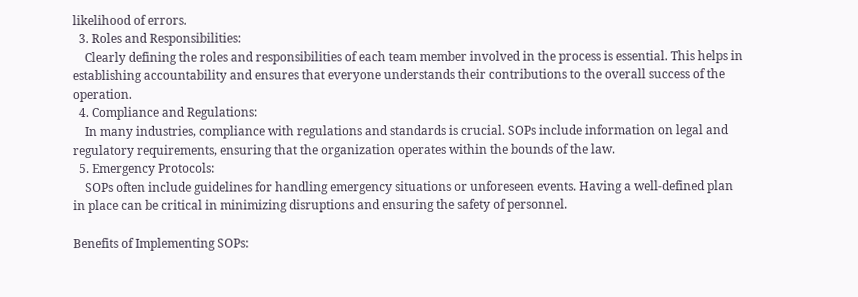likelihood of errors.
  3. Roles and Responsibilities:
    Clearly defining the roles and responsibilities of each team member involved in the process is essential. This helps in establishing accountability and ensures that everyone understands their contributions to the overall success of the operation.
  4. Compliance and Regulations:
    In many industries, compliance with regulations and standards is crucial. SOPs include information on legal and regulatory requirements, ensuring that the organization operates within the bounds of the law.
  5. Emergency Protocols:
    SOPs often include guidelines for handling emergency situations or unforeseen events. Having a well-defined plan in place can be critical in minimizing disruptions and ensuring the safety of personnel.

Benefits of Implementing SOPs: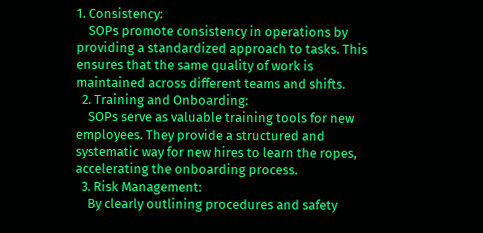1. Consistency:
    SOPs promote consistency in operations by providing a standardized approach to tasks. This ensures that the same quality of work is maintained across different teams and shifts.
  2. Training and Onboarding:
    SOPs serve as valuable training tools for new employees. They provide a structured and systematic way for new hires to learn the ropes, accelerating the onboarding process.
  3. Risk Management:
    By clearly outlining procedures and safety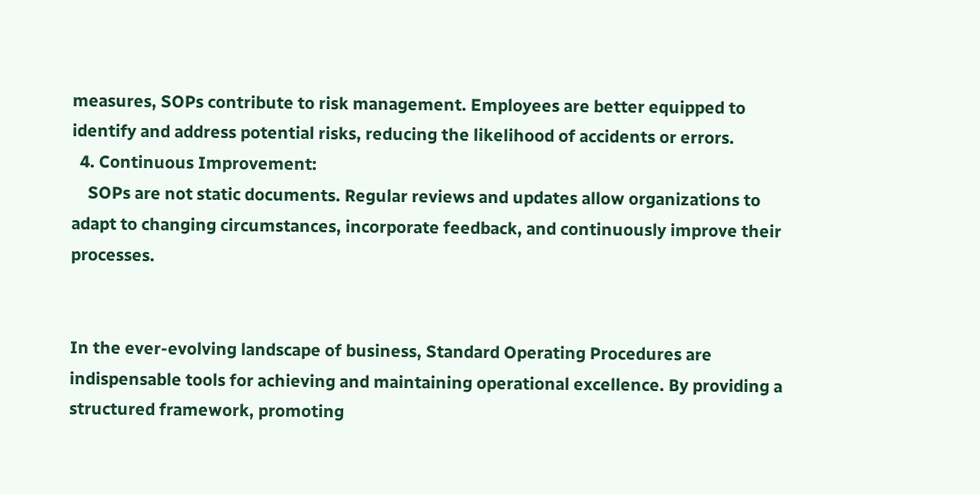measures, SOPs contribute to risk management. Employees are better equipped to identify and address potential risks, reducing the likelihood of accidents or errors.
  4. Continuous Improvement:
    SOPs are not static documents. Regular reviews and updates allow organizations to adapt to changing circumstances, incorporate feedback, and continuously improve their processes.


In the ever-evolving landscape of business, Standard Operating Procedures are indispensable tools for achieving and maintaining operational excellence. By providing a structured framework, promoting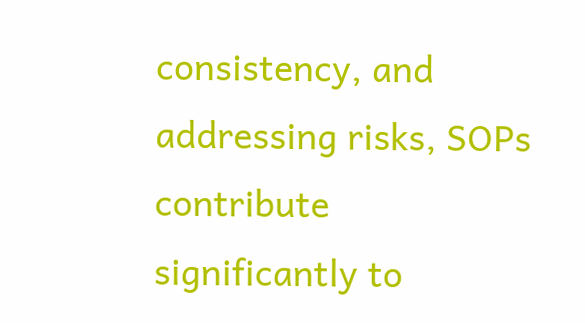consistency, and addressing risks, SOPs contribute significantly to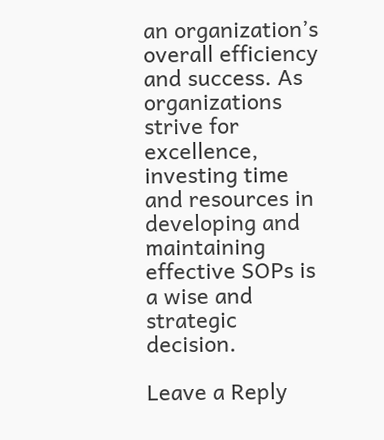an organization’s overall efficiency and success. As organizations strive for excellence, investing time and resources in developing and maintaining effective SOPs is a wise and strategic decision.

Leave a Reply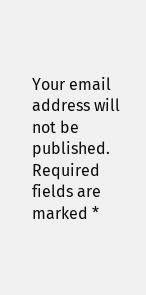Your email address will not be published. Required fields are marked *